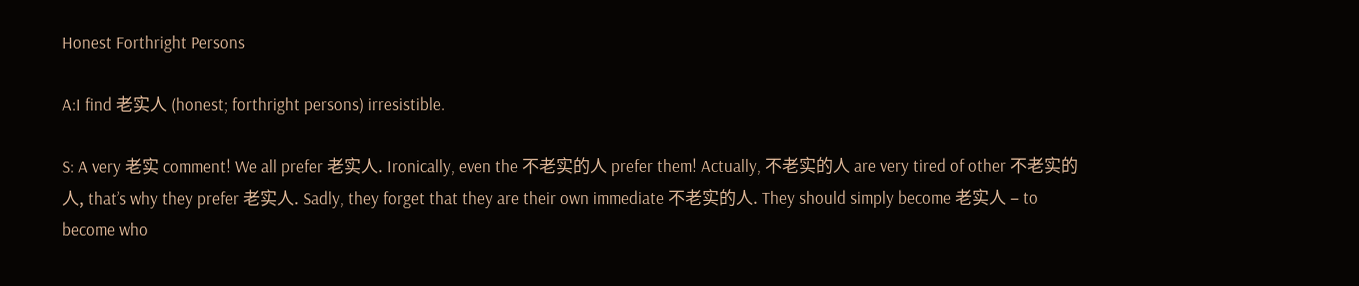Honest Forthright Persons

A:I find 老实人 (honest; forthright persons) irresistible.

S: A very 老实 comment! We all prefer 老实人. Ironically, even the 不老实的人 prefer them! Actually, 不老实的人 are very tired of other 不老实的人, that’s why they prefer 老实人. Sadly, they forget that they are their own immediate 不老实的人. They should simply become 老实人 – to become who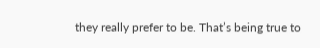they really prefer to be. That’s being true to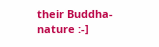their Buddha-nature :-]